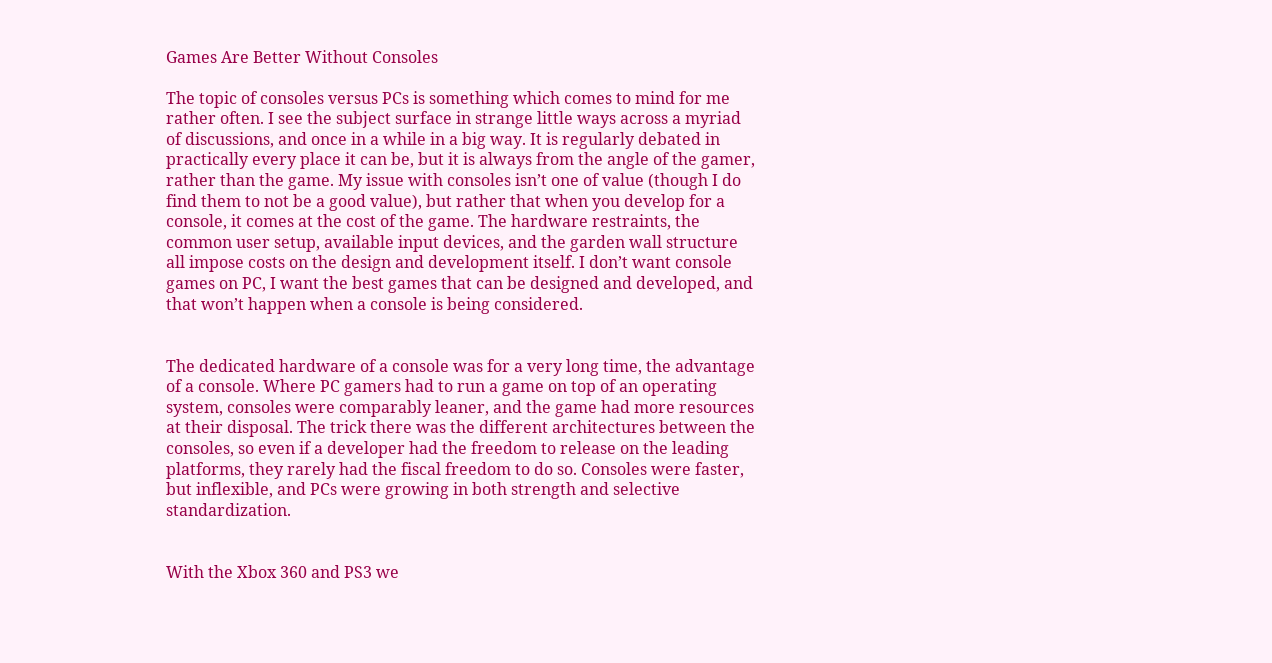Games Are Better Without Consoles

The topic of consoles versus PCs is something which comes to mind for me rather often. I see the subject surface in strange little ways across a myriad of discussions, and once in a while in a big way. It is regularly debated in practically every place it can be, but it is always from the angle of the gamer, rather than the game. My issue with consoles isn’t one of value (though I do find them to not be a good value), but rather that when you develop for a console, it comes at the cost of the game. The hardware restraints, the common user setup, available input devices, and the garden wall structure all impose costs on the design and development itself. I don’t want console games on PC, I want the best games that can be designed and developed, and that won’t happen when a console is being considered.


The dedicated hardware of a console was for a very long time, the advantage of a console. Where PC gamers had to run a game on top of an operating system, consoles were comparably leaner, and the game had more resources at their disposal. The trick there was the different architectures between the consoles, so even if a developer had the freedom to release on the leading platforms, they rarely had the fiscal freedom to do so. Consoles were faster, but inflexible, and PCs were growing in both strength and selective standardization.


With the Xbox 360 and PS3 we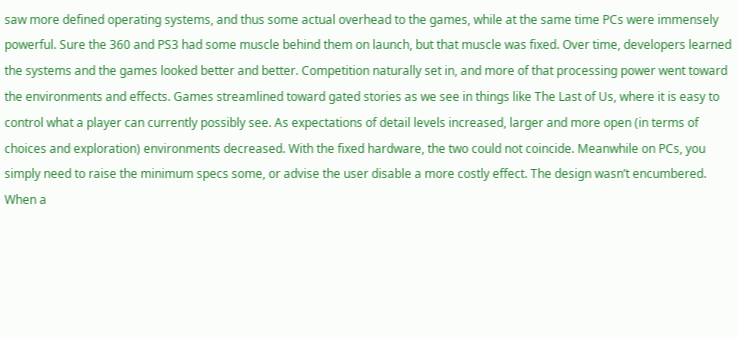saw more defined operating systems, and thus some actual overhead to the games, while at the same time PCs were immensely powerful. Sure the 360 and PS3 had some muscle behind them on launch, but that muscle was fixed. Over time, developers learned the systems and the games looked better and better. Competition naturally set in, and more of that processing power went toward the environments and effects. Games streamlined toward gated stories as we see in things like The Last of Us, where it is easy to control what a player can currently possibly see. As expectations of detail levels increased, larger and more open (in terms of choices and exploration) environments decreased. With the fixed hardware, the two could not coincide. Meanwhile on PCs, you simply need to raise the minimum specs some, or advise the user disable a more costly effect. The design wasn’t encumbered. When a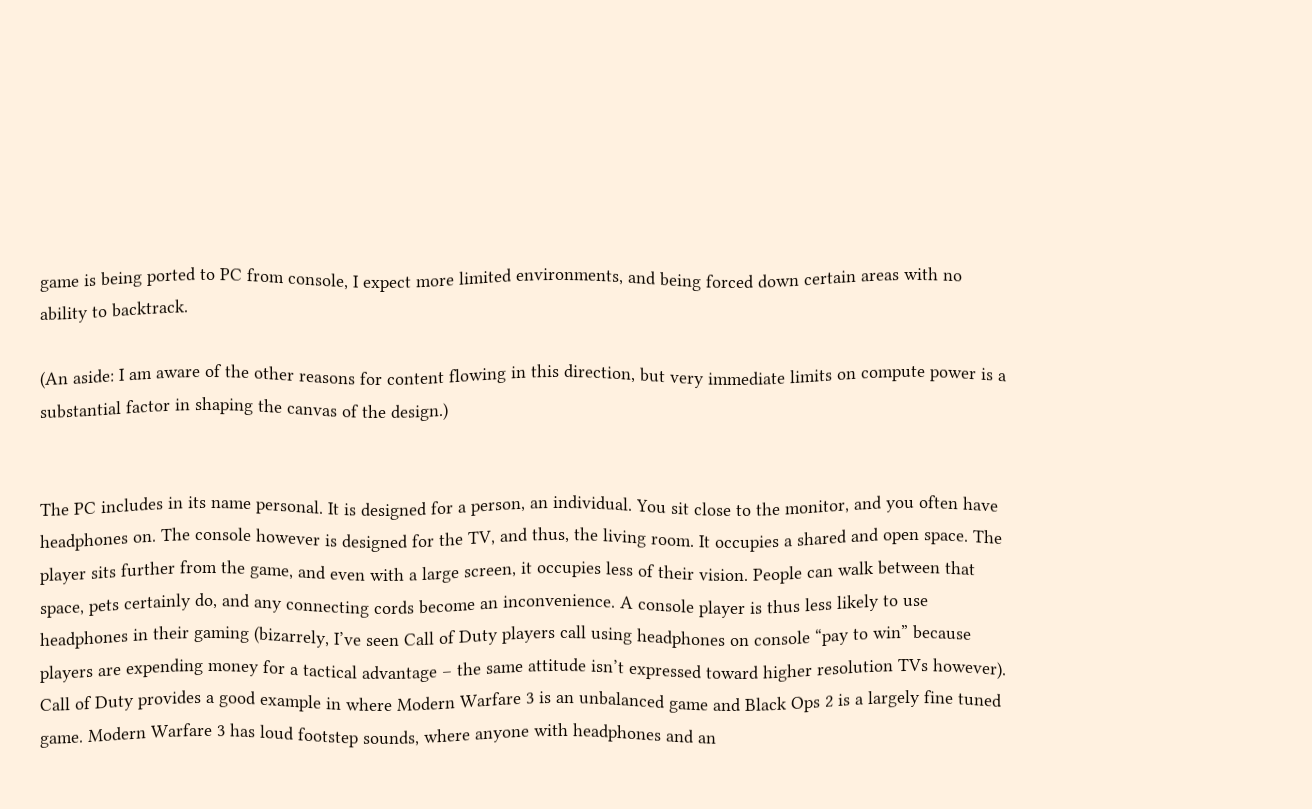game is being ported to PC from console, I expect more limited environments, and being forced down certain areas with no ability to backtrack.

(An aside: I am aware of the other reasons for content flowing in this direction, but very immediate limits on compute power is a substantial factor in shaping the canvas of the design.)


The PC includes in its name personal. It is designed for a person, an individual. You sit close to the monitor, and you often have headphones on. The console however is designed for the TV, and thus, the living room. It occupies a shared and open space. The player sits further from the game, and even with a large screen, it occupies less of their vision. People can walk between that space, pets certainly do, and any connecting cords become an inconvenience. A console player is thus less likely to use headphones in their gaming (bizarrely, I’ve seen Call of Duty players call using headphones on console “pay to win” because players are expending money for a tactical advantage – the same attitude isn’t expressed toward higher resolution TVs however). Call of Duty provides a good example in where Modern Warfare 3 is an unbalanced game and Black Ops 2 is a largely fine tuned game. Modern Warfare 3 has loud footstep sounds, where anyone with headphones and an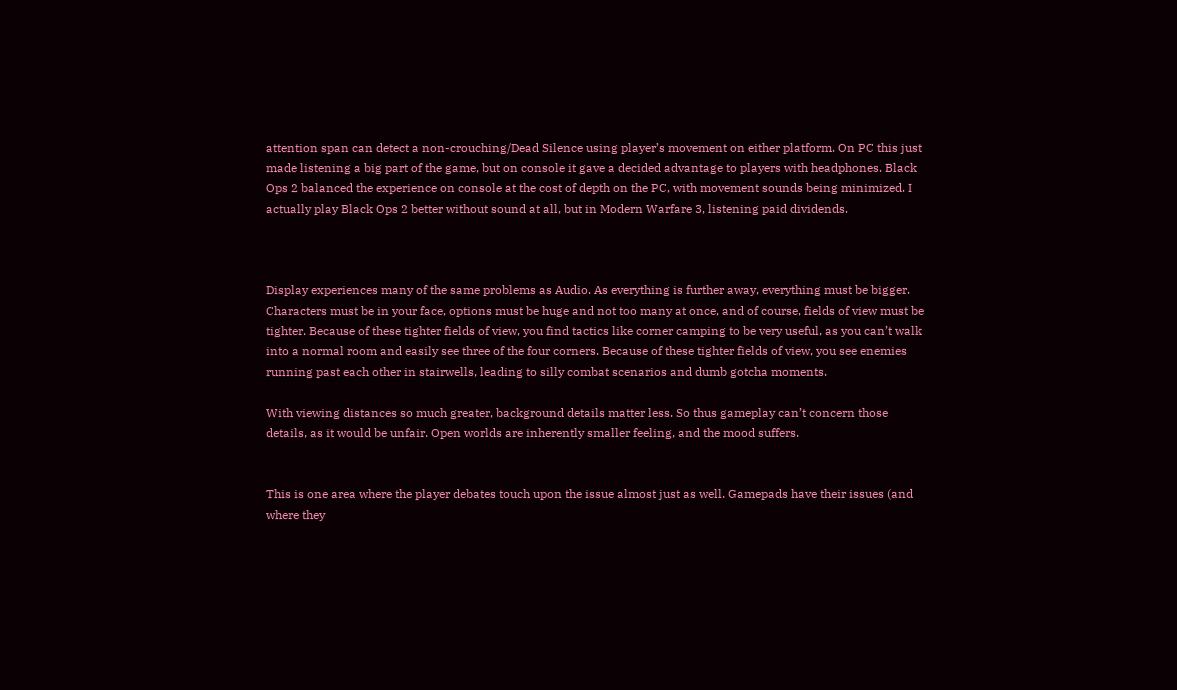attention span can detect a non-crouching/Dead Silence using player’s movement on either platform. On PC this just made listening a big part of the game, but on console it gave a decided advantage to players with headphones. Black Ops 2 balanced the experience on console at the cost of depth on the PC, with movement sounds being minimized. I actually play Black Ops 2 better without sound at all, but in Modern Warfare 3, listening paid dividends.



Display experiences many of the same problems as Audio. As everything is further away, everything must be bigger. Characters must be in your face, options must be huge and not too many at once, and of course, fields of view must be tighter. Because of these tighter fields of view, you find tactics like corner camping to be very useful, as you can’t walk into a normal room and easily see three of the four corners. Because of these tighter fields of view, you see enemies running past each other in stairwells, leading to silly combat scenarios and dumb gotcha moments.

With viewing distances so much greater, background details matter less. So thus gameplay can’t concern those details, as it would be unfair. Open worlds are inherently smaller feeling, and the mood suffers.


This is one area where the player debates touch upon the issue almost just as well. Gamepads have their issues (and where they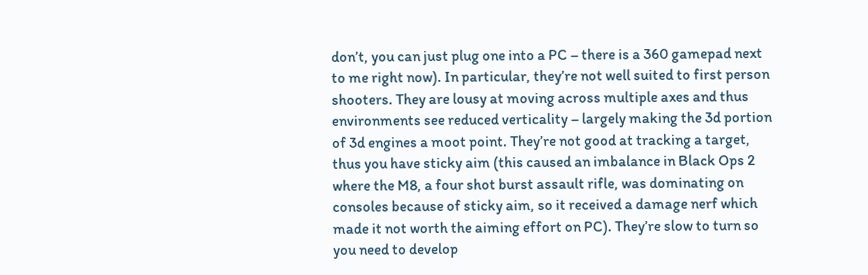don’t, you can just plug one into a PC – there is a 360 gamepad next to me right now). In particular, they’re not well suited to first person shooters. They are lousy at moving across multiple axes and thus environments see reduced verticality – largely making the 3d portion of 3d engines a moot point. They’re not good at tracking a target, thus you have sticky aim (this caused an imbalance in Black Ops 2 where the M8, a four shot burst assault rifle, was dominating on consoles because of sticky aim, so it received a damage nerf which made it not worth the aiming effort on PC). They’re slow to turn so you need to develop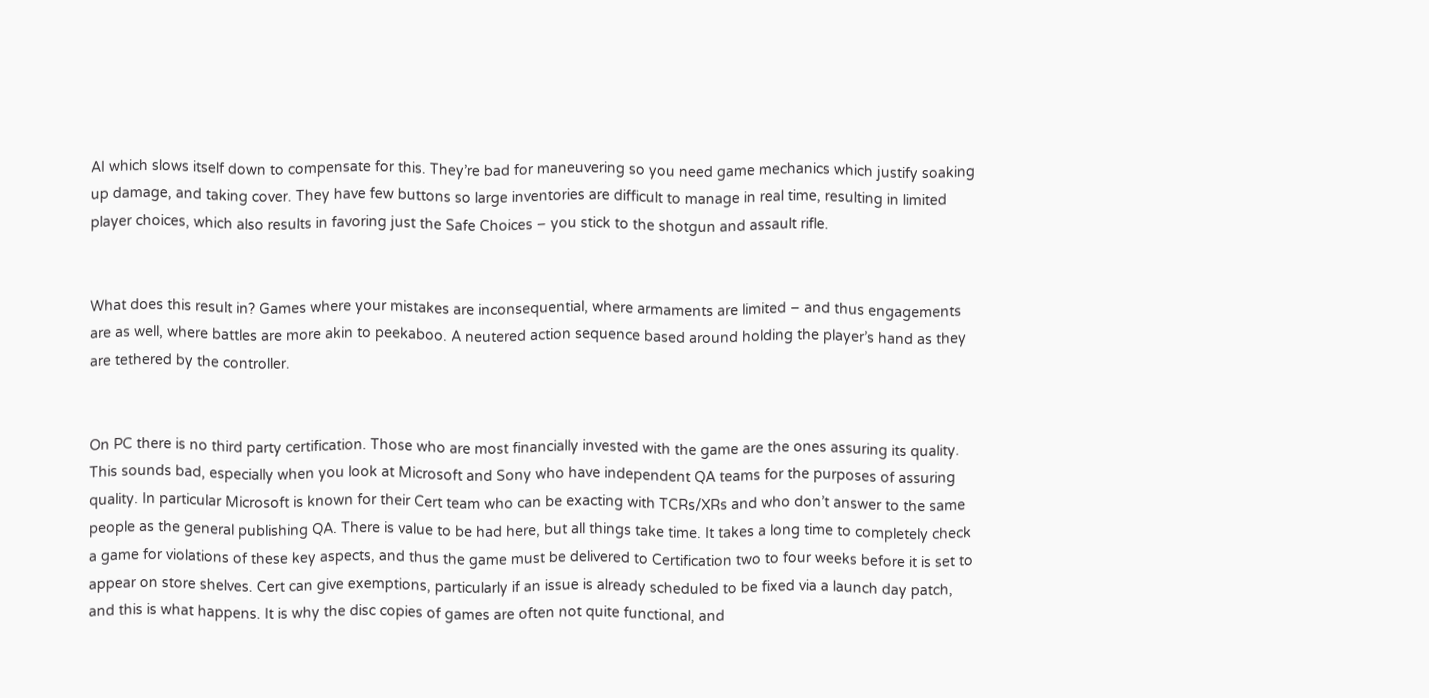AI which slows itself down to compensate for this. They’re bad for maneuvering so you need game mechanics which justify soaking up damage, and taking cover. They have few buttons so large inventories are difficult to manage in real time, resulting in limited player choices, which also results in favoring just the Safe Choices – you stick to the shotgun and assault rifle.


What does this result in? Games where your mistakes are inconsequential, where armaments are limited – and thus engagements are as well, where battles are more akin to peekaboo. A neutered action sequence based around holding the player’s hand as they are tethered by the controller.


On PC there is no third party certification. Those who are most financially invested with the game are the ones assuring its quality. This sounds bad, especially when you look at Microsoft and Sony who have independent QA teams for the purposes of assuring quality. In particular Microsoft is known for their Cert team who can be exacting with TCRs/XRs and who don’t answer to the same people as the general publishing QA. There is value to be had here, but all things take time. It takes a long time to completely check a game for violations of these key aspects, and thus the game must be delivered to Certification two to four weeks before it is set to appear on store shelves. Cert can give exemptions, particularly if an issue is already scheduled to be fixed via a launch day patch, and this is what happens. It is why the disc copies of games are often not quite functional, and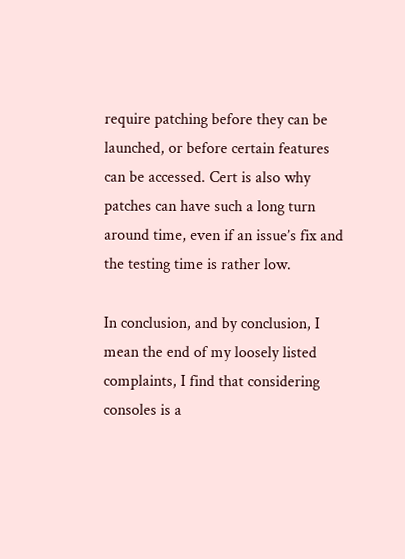require patching before they can be launched, or before certain features can be accessed. Cert is also why patches can have such a long turn around time, even if an issue’s fix and the testing time is rather low.

In conclusion, and by conclusion, I mean the end of my loosely listed complaints, I find that considering consoles is a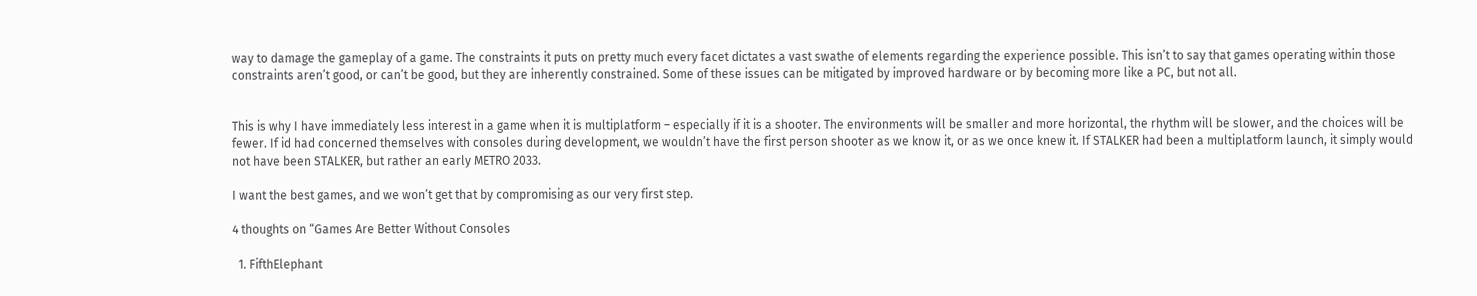way to damage the gameplay of a game. The constraints it puts on pretty much every facet dictates a vast swathe of elements regarding the experience possible. This isn’t to say that games operating within those constraints aren’t good, or can’t be good, but they are inherently constrained. Some of these issues can be mitigated by improved hardware or by becoming more like a PC, but not all.


This is why I have immediately less interest in a game when it is multiplatform – especially if it is a shooter. The environments will be smaller and more horizontal, the rhythm will be slower, and the choices will be fewer. If id had concerned themselves with consoles during development, we wouldn’t have the first person shooter as we know it, or as we once knew it. If STALKER had been a multiplatform launch, it simply would not have been STALKER, but rather an early METRO 2033.

I want the best games, and we won’t get that by compromising as our very first step.

4 thoughts on “Games Are Better Without Consoles

  1. FifthElephant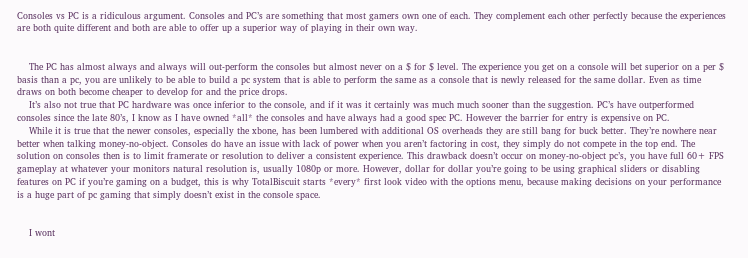Consoles vs PC is a ridiculous argument. Consoles and PC’s are something that most gamers own one of each. They complement each other perfectly because the experiences are both quite different and both are able to offer up a superior way of playing in their own way.


    The PC has almost always and always will out-perform the consoles but almost never on a $ for $ level. The experience you get on a console will bet superior on a per $ basis than a pc, you are unlikely to be able to build a pc system that is able to perform the same as a console that is newly released for the same dollar. Even as time draws on both become cheaper to develop for and the price drops.
    It’s also not true that PC hardware was once inferior to the console, and if it was it certainly was much much sooner than the suggestion. PC’s have outperformed consoles since the late 80’s, I know as I have owned *all* the consoles and have always had a good spec PC. However the barrier for entry is expensive on PC.
    While it is true that the newer consoles, especially the xbone, has been lumbered with additional OS overheads they are still bang for buck better. They’re nowhere near better when talking money-no-object. Consoles do have an issue with lack of power when you aren’t factoring in cost, they simply do not compete in the top end. The solution on consoles then is to limit framerate or resolution to deliver a consistent experience. This drawback doesn’t occur on money-no-object pc’s, you have full 60+ FPS gameplay at whatever your monitors natural resolution is, usually 1080p or more. However, dollar for dollar you’re going to be using graphical sliders or disabling features on PC if you’re gaming on a budget, this is why TotalBiscuit starts *every* first look video with the options menu, because making decisions on your performance is a huge part of pc gaming that simply doesn’t exist in the console space.


    I wont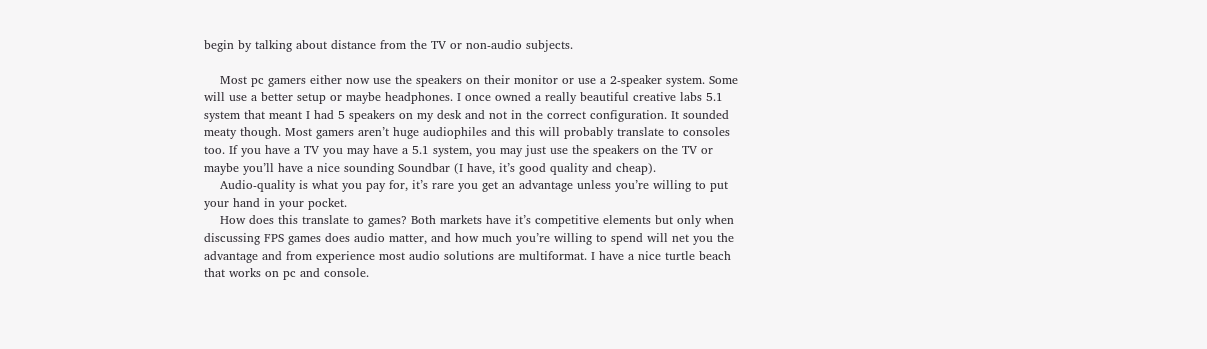begin by talking about distance from the TV or non-audio subjects.

    Most pc gamers either now use the speakers on their monitor or use a 2-speaker system. Some will use a better setup or maybe headphones. I once owned a really beautiful creative labs 5.1 system that meant I had 5 speakers on my desk and not in the correct configuration. It sounded meaty though. Most gamers aren’t huge audiophiles and this will probably translate to consoles too. If you have a TV you may have a 5.1 system, you may just use the speakers on the TV or maybe you’ll have a nice sounding Soundbar (I have, it’s good quality and cheap).
    Audio-quality is what you pay for, it’s rare you get an advantage unless you’re willing to put your hand in your pocket.
    How does this translate to games? Both markets have it’s competitive elements but only when discussing FPS games does audio matter, and how much you’re willing to spend will net you the advantage and from experience most audio solutions are multiformat. I have a nice turtle beach that works on pc and console.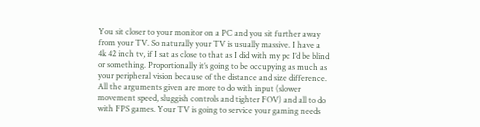You sit closer to your monitor on a PC and you sit further away from your TV. So naturally your TV is usually massive. I have a 4k 42 inch tv, if I sat as close to that as I did with my pc I’d be blind or something. Proportionally it’s going to be occupying as much as your peripheral vision because of the distance and size difference. All the arguments given are more to do with input (slower movement speed, sluggish controls and tighter FOV) and all to do with FPS games. Your TV is going to service your gaming needs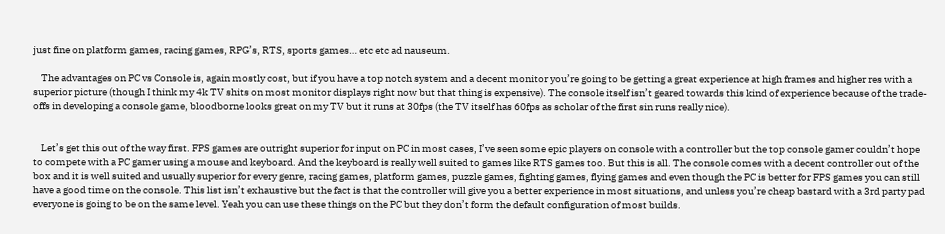just fine on platform games, racing games, RPG’s, RTS, sports games… etc etc ad nauseum.

    The advantages on PC vs Console is, again mostly cost, but if you have a top notch system and a decent monitor you’re going to be getting a great experience at high frames and higher res with a superior picture (though I think my 4k TV shits on most monitor displays right now but that thing is expensive). The console itself isn’t geared towards this kind of experience because of the trade-offs in developing a console game, bloodborne looks great on my TV but it runs at 30fps (the TV itself has 60fps as scholar of the first sin runs really nice).


    Let’s get this out of the way first. FPS games are outright superior for input on PC in most cases, I’ve seen some epic players on console with a controller but the top console gamer couldn’t hope to compete with a PC gamer using a mouse and keyboard. And the keyboard is really well suited to games like RTS games too. But this is all. The console comes with a decent controller out of the box and it is well suited and usually superior for every genre, racing games, platform games, puzzle games, fighting games, flying games and even though the PC is better for FPS games you can still have a good time on the console. This list isn’t exhaustive but the fact is that the controller will give you a better experience in most situations, and unless you’re cheap bastard with a 3rd party pad everyone is going to be on the same level. Yeah you can use these things on the PC but they don’t form the default configuration of most builds.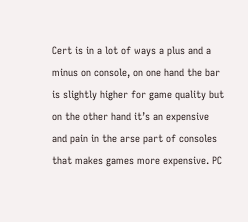Cert is in a lot of ways a plus and a minus on console, on one hand the bar is slightly higher for game quality but on the other hand it’s an expensive and pain in the arse part of consoles that makes games more expensive. PC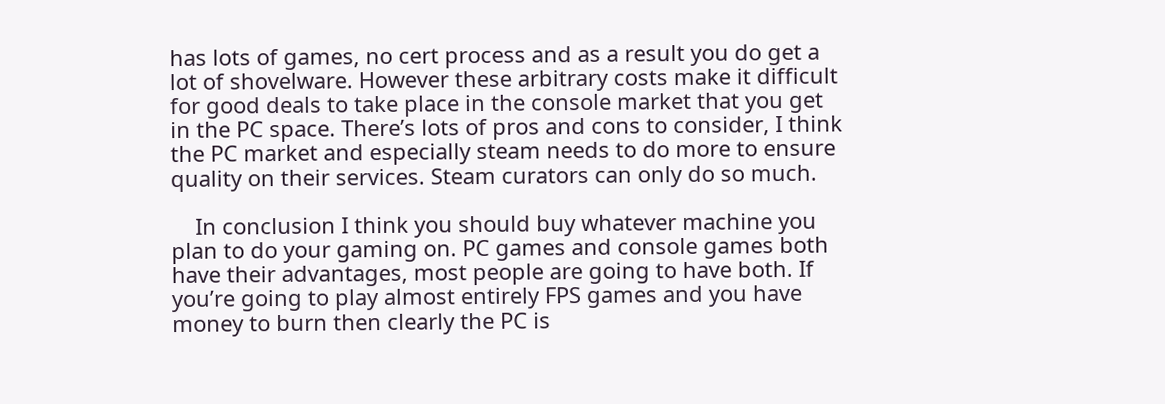has lots of games, no cert process and as a result you do get a lot of shovelware. However these arbitrary costs make it difficult for good deals to take place in the console market that you get in the PC space. There’s lots of pros and cons to consider, I think the PC market and especially steam needs to do more to ensure quality on their services. Steam curators can only do so much.

    In conclusion I think you should buy whatever machine you plan to do your gaming on. PC games and console games both have their advantages, most people are going to have both. If you’re going to play almost entirely FPS games and you have money to burn then clearly the PC is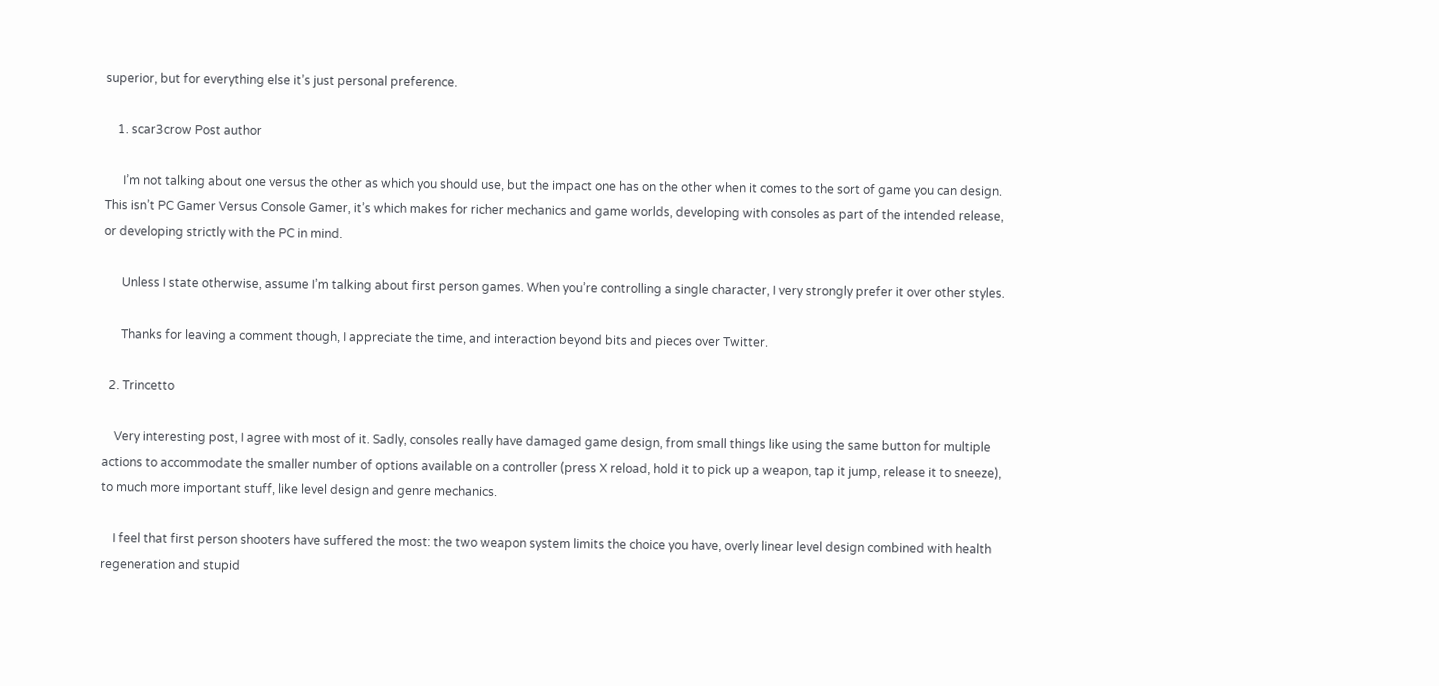superior, but for everything else it’s just personal preference.

    1. scar3crow Post author

      I’m not talking about one versus the other as which you should use, but the impact one has on the other when it comes to the sort of game you can design. This isn’t PC Gamer Versus Console Gamer, it’s which makes for richer mechanics and game worlds, developing with consoles as part of the intended release, or developing strictly with the PC in mind.

      Unless I state otherwise, assume I’m talking about first person games. When you’re controlling a single character, I very strongly prefer it over other styles.

      Thanks for leaving a comment though, I appreciate the time, and interaction beyond bits and pieces over Twitter.

  2. Trincetto

    Very interesting post, I agree with most of it. Sadly, consoles really have damaged game design, from small things like using the same button for multiple actions to accommodate the smaller number of options available on a controller (press X reload, hold it to pick up a weapon, tap it jump, release it to sneeze), to much more important stuff, like level design and genre mechanics.

    I feel that first person shooters have suffered the most: the two weapon system limits the choice you have, overly linear level design combined with health regeneration and stupid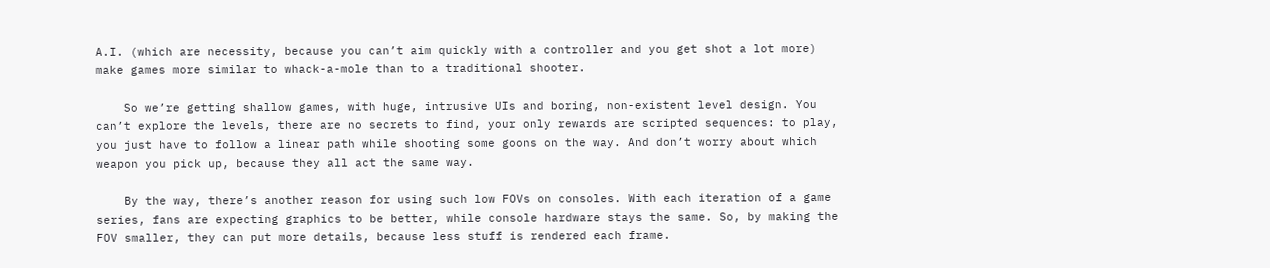A.I. (which are necessity, because you can’t aim quickly with a controller and you get shot a lot more) make games more similar to whack-a-mole than to a traditional shooter.

    So we’re getting shallow games, with huge, intrusive UIs and boring, non-existent level design. You can’t explore the levels, there are no secrets to find, your only rewards are scripted sequences: to play, you just have to follow a linear path while shooting some goons on the way. And don’t worry about which weapon you pick up, because they all act the same way.

    By the way, there’s another reason for using such low FOVs on consoles. With each iteration of a game series, fans are expecting graphics to be better, while console hardware stays the same. So, by making the FOV smaller, they can put more details, because less stuff is rendered each frame.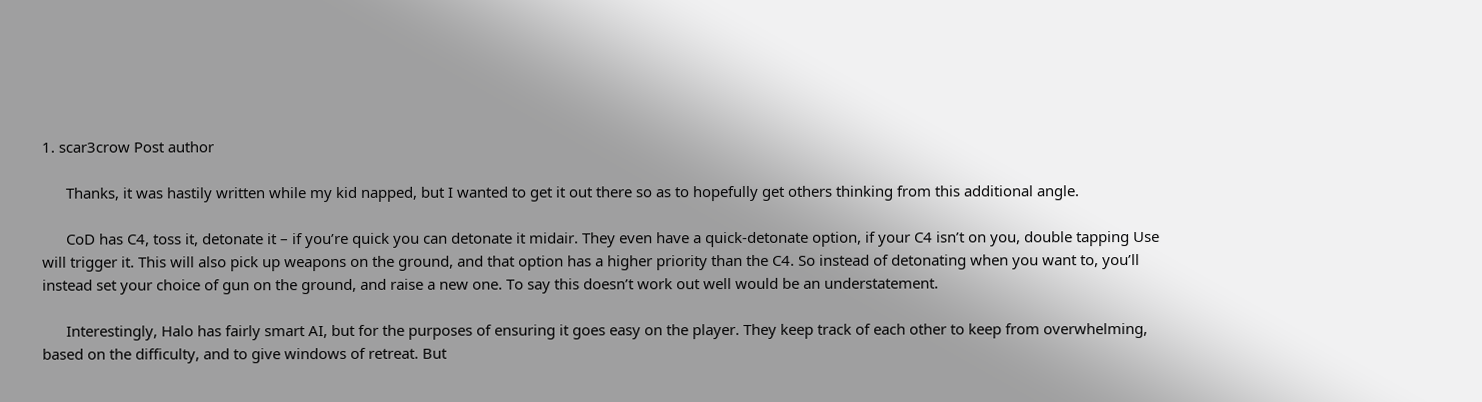1. scar3crow Post author

      Thanks, it was hastily written while my kid napped, but I wanted to get it out there so as to hopefully get others thinking from this additional angle.

      CoD has C4, toss it, detonate it – if you’re quick you can detonate it midair. They even have a quick-detonate option, if your C4 isn’t on you, double tapping Use will trigger it. This will also pick up weapons on the ground, and that option has a higher priority than the C4. So instead of detonating when you want to, you’ll instead set your choice of gun on the ground, and raise a new one. To say this doesn’t work out well would be an understatement.

      Interestingly, Halo has fairly smart AI, but for the purposes of ensuring it goes easy on the player. They keep track of each other to keep from overwhelming, based on the difficulty, and to give windows of retreat. But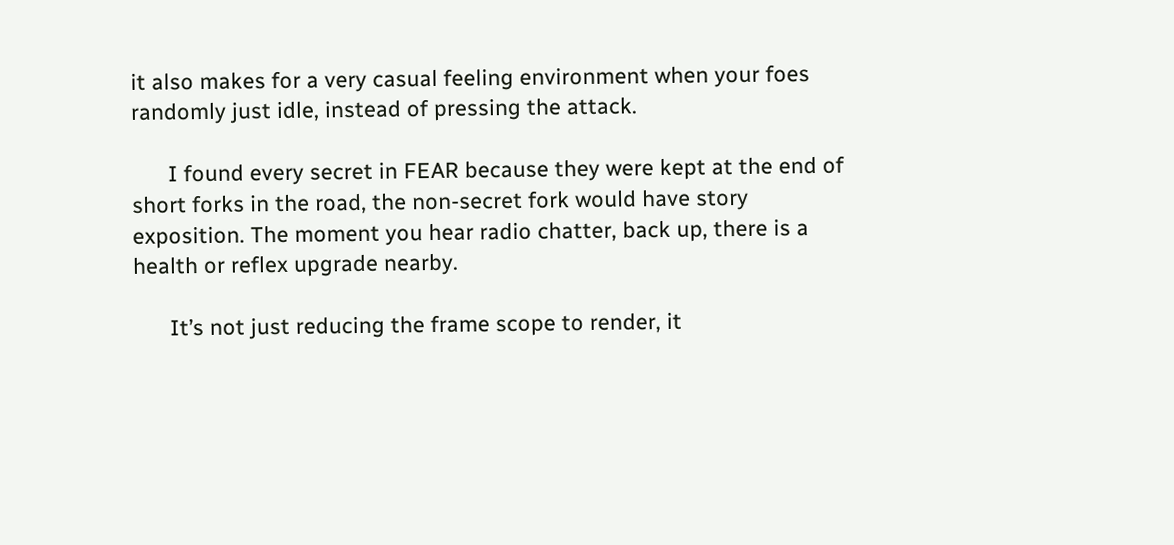it also makes for a very casual feeling environment when your foes randomly just idle, instead of pressing the attack.

      I found every secret in FEAR because they were kept at the end of short forks in the road, the non-secret fork would have story exposition. The moment you hear radio chatter, back up, there is a health or reflex upgrade nearby.

      It’s not just reducing the frame scope to render, it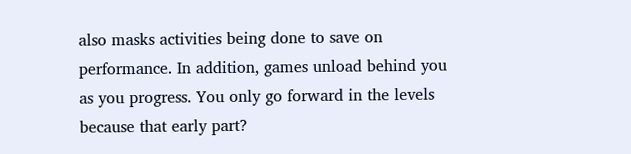also masks activities being done to save on performance. In addition, games unload behind you as you progress. You only go forward in the levels because that early part?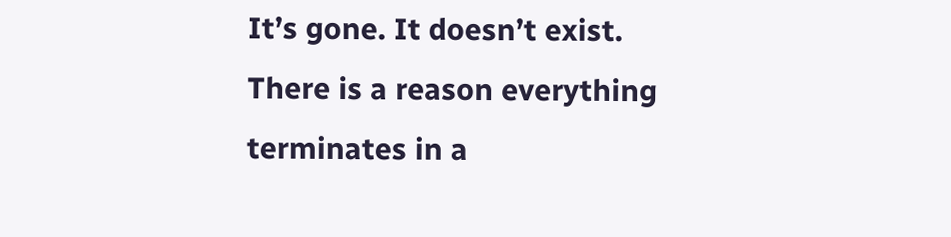It’s gone. It doesn’t exist. There is a reason everything terminates in a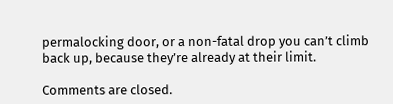permalocking door, or a non-fatal drop you can’t climb back up, because they’re already at their limit.

Comments are closed.